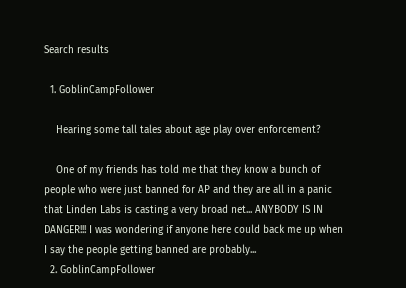Search results

  1. GoblinCampFollower

    Hearing some tall tales about age play over enforcement?

    One of my friends has told me that they know a bunch of people who were just banned for AP and they are all in a panic that Linden Labs is casting a very broad net... ANYBODY IS IN DANGER!!! I was wondering if anyone here could back me up when I say the people getting banned are probably...
  2. GoblinCampFollower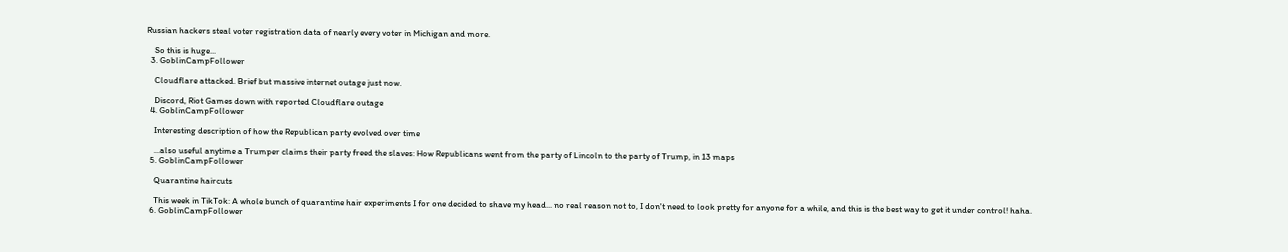Russian hackers steal voter registration data of nearly every voter in Michigan and more.

    So this is huge...
  3. GoblinCampFollower

    Cloudflare attacked. Brief but massive internet outage just now.

    Discord, Riot Games down with reported Cloudflare outage
  4. GoblinCampFollower

    Interesting description of how the Republican party evolved over time

    ...also useful anytime a Trumper claims their party freed the slaves: How Republicans went from the party of Lincoln to the party of Trump, in 13 maps
  5. GoblinCampFollower

    Quarantine haircuts

    This week in TikTok: A whole bunch of quarantine hair experiments I for one decided to shave my head... no real reason not to, I don't need to look pretty for anyone for a while, and this is the best way to get it under control! haha.
  6. GoblinCampFollower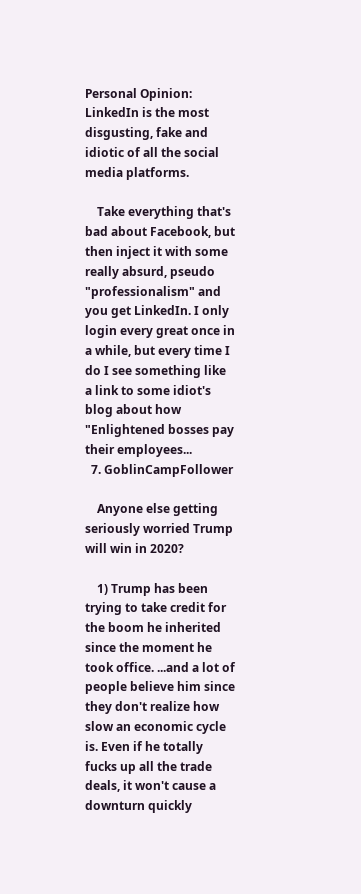Personal Opinion: LinkedIn is the most disgusting, fake and idiotic of all the social media platforms.

    Take everything that's bad about Facebook, but then inject it with some really absurd, pseudo "professionalism" and you get LinkedIn. I only login every great once in a while, but every time I do I see something like a link to some idiot's blog about how "Enlightened bosses pay their employees...
  7. GoblinCampFollower

    Anyone else getting seriously worried Trump will win in 2020?

    1) Trump has been trying to take credit for the boom he inherited since the moment he took office. ...and a lot of people believe him since they don't realize how slow an economic cycle is. Even if he totally fucks up all the trade deals, it won't cause a downturn quickly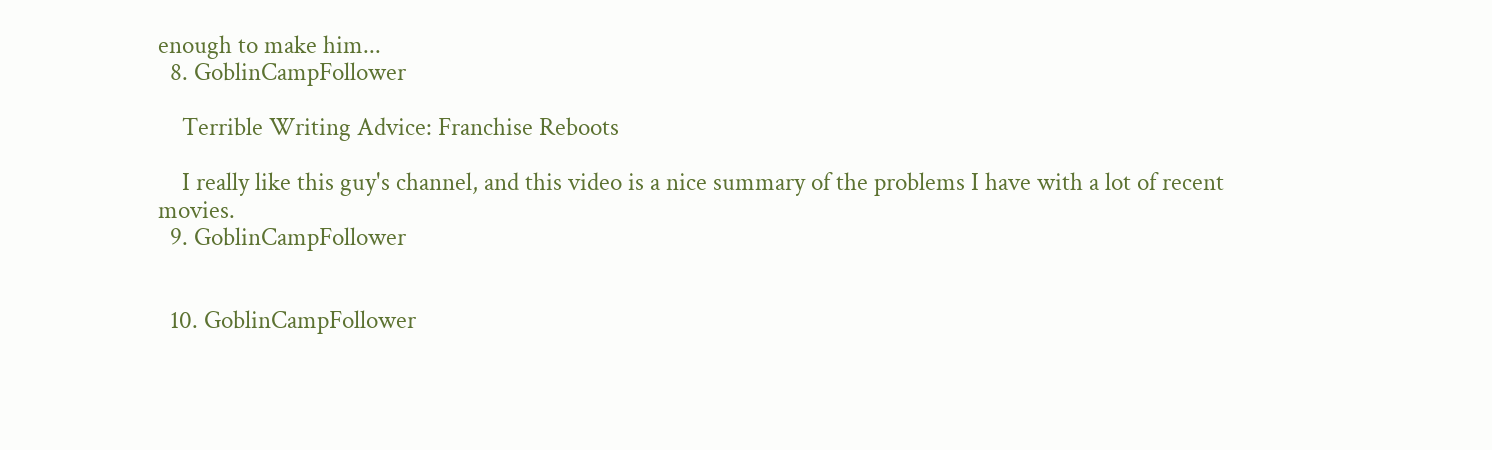enough to make him...
  8. GoblinCampFollower

    Terrible Writing Advice: Franchise Reboots

    I really like this guy's channel, and this video is a nice summary of the problems I have with a lot of recent movies.
  9. GoblinCampFollower


  10. GoblinCampFollower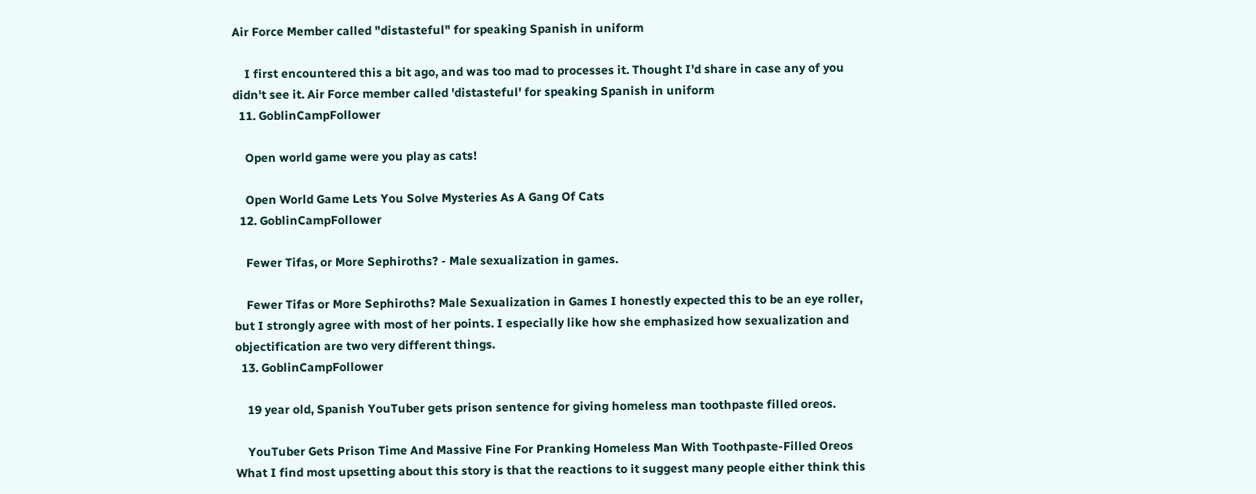Air Force Member called "distasteful" for speaking Spanish in uniform

    I first encountered this a bit ago, and was too mad to processes it. Thought I'd share in case any of you didn't see it. Air Force member called 'distasteful' for speaking Spanish in uniform
  11. GoblinCampFollower

    Open world game were you play as cats!

    Open World Game Lets You Solve Mysteries As A Gang Of Cats
  12. GoblinCampFollower

    Fewer Tifas, or More Sephiroths? - Male sexualization in games.

    Fewer Tifas or More Sephiroths? Male Sexualization in Games I honestly expected this to be an eye roller, but I strongly agree with most of her points. I especially like how she emphasized how sexualization and objectification are two very different things.
  13. GoblinCampFollower

    19 year old, Spanish YouTuber gets prison sentence for giving homeless man toothpaste filled oreos.

    YouTuber Gets Prison Time And Massive Fine For Pranking Homeless Man With Toothpaste-Filled Oreos What I find most upsetting about this story is that the reactions to it suggest many people either think this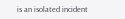is an isolated incident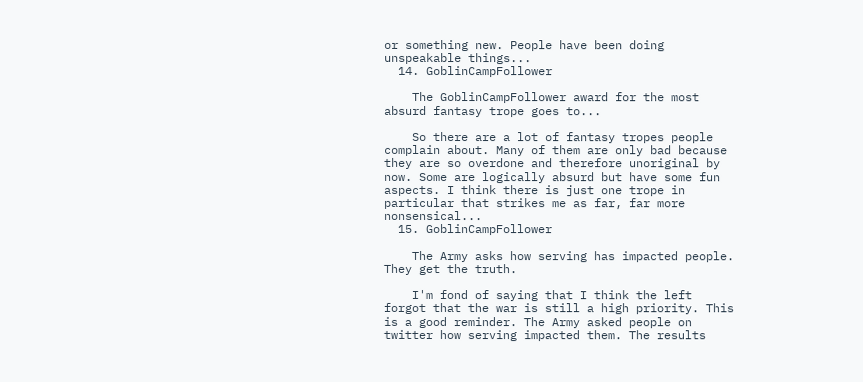or something new. People have been doing unspeakable things...
  14. GoblinCampFollower

    The GoblinCampFollower award for the most absurd fantasy trope goes to...

    So there are a lot of fantasy tropes people complain about. Many of them are only bad because they are so overdone and therefore unoriginal by now. Some are logically absurd but have some fun aspects. I think there is just one trope in particular that strikes me as far, far more nonsensical...
  15. GoblinCampFollower

    The Army asks how serving has impacted people. They get the truth.

    I'm fond of saying that I think the left forgot that the war is still a high priority. This is a good reminder. The Army asked people on twitter how serving impacted them. The results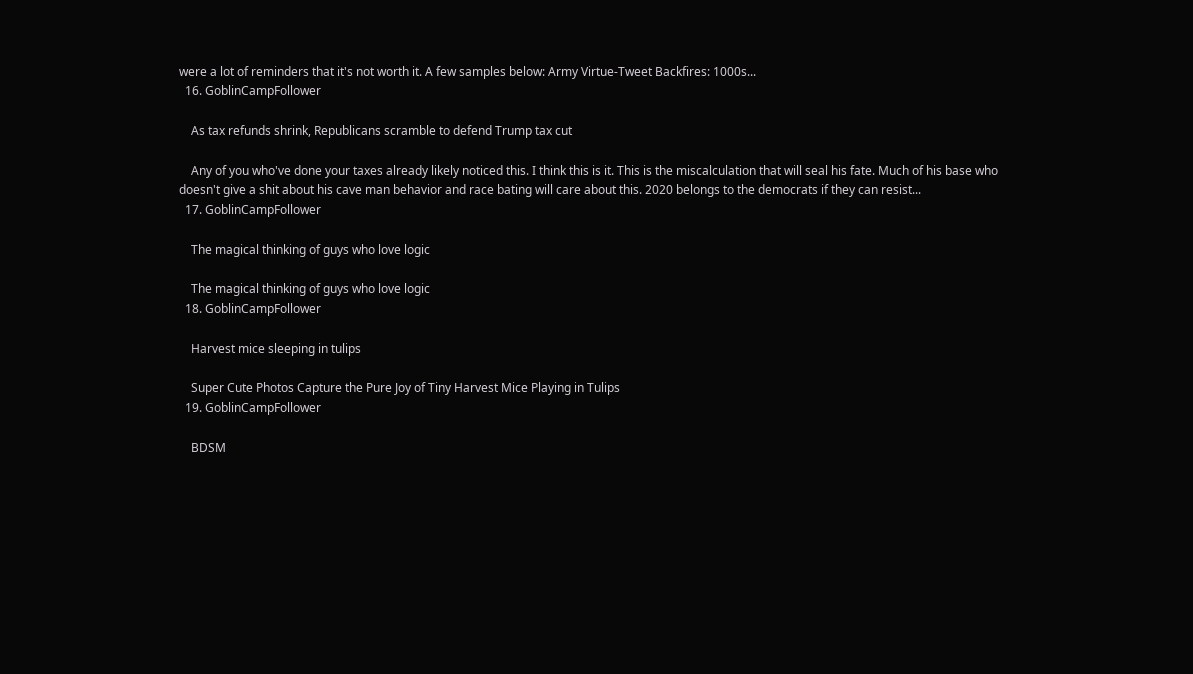were a lot of reminders that it's not worth it. A few samples below: Army Virtue-Tweet Backfires: 1000s...
  16. GoblinCampFollower

    As tax refunds shrink, Republicans scramble to defend Trump tax cut

    Any of you who've done your taxes already likely noticed this. I think this is it. This is the miscalculation that will seal his fate. Much of his base who doesn't give a shit about his cave man behavior and race bating will care about this. 2020 belongs to the democrats if they can resist...
  17. GoblinCampFollower

    The magical thinking of guys who love logic

    The magical thinking of guys who love logic
  18. GoblinCampFollower

    Harvest mice sleeping in tulips

    Super Cute Photos Capture the Pure Joy of Tiny Harvest Mice Playing in Tulips
  19. GoblinCampFollower

    BDSM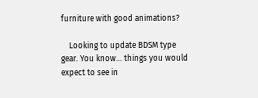furniture with good animations?

    Looking to update BDSM type gear. You know... things you would expect to see in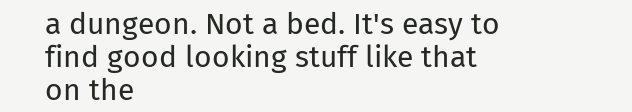a dungeon. Not a bed. It's easy to find good looking stuff like that on the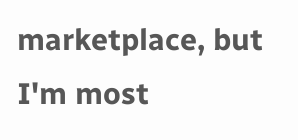marketplace, but I'm most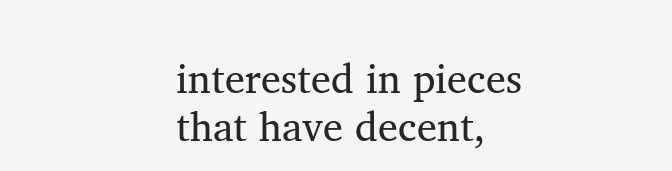interested in pieces that have decent,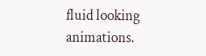fluid looking animations.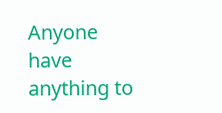Anyone have anything to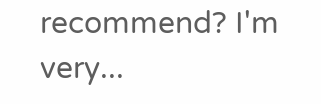recommend? I'm very...